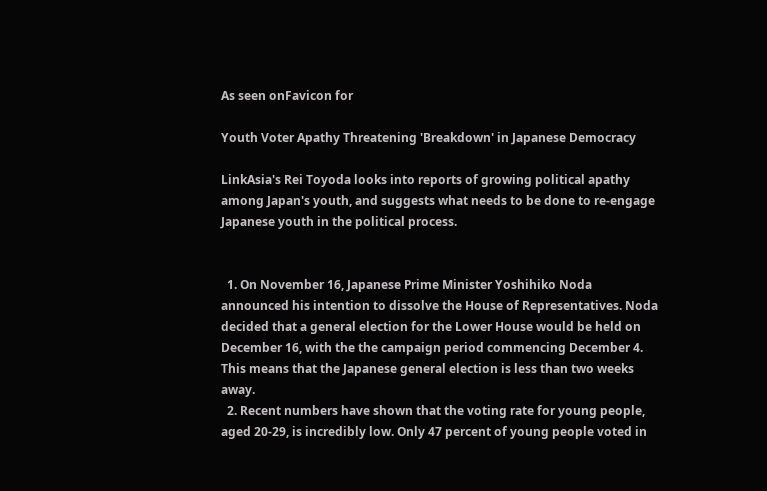As seen onFavicon for

Youth Voter Apathy Threatening 'Breakdown' in Japanese Democracy

LinkAsia's Rei Toyoda looks into reports of growing political apathy among Japan's youth, and suggests what needs to be done to re-engage Japanese youth in the political process.


  1. On November 16, Japanese Prime Minister Yoshihiko Noda announced his intention to dissolve the House of Representatives. Noda decided that a general election for the Lower House would be held on December 16, with the the campaign period commencing December 4. This means that the Japanese general election is less than two weeks away.
  2. Recent numbers have shown that the voting rate for young people, aged 20-29, is incredibly low. Only 47 percent of young people voted in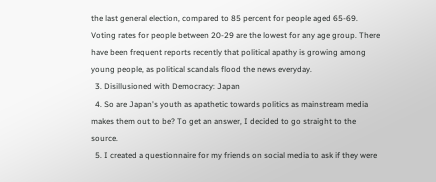the last general election, compared to 85 percent for people aged 65-69. Voting rates for people between 20-29 are the lowest for any age group. There have been frequent reports recently that political apathy is growing among young people, as political scandals flood the news everyday.
  3. Disillusioned with Democracy: Japan
  4. So are Japan's youth as apathetic towards politics as mainstream media makes them out to be? To get an answer, I decided to go straight to the source.
  5. I created a questionnaire for my friends on social media to ask if they were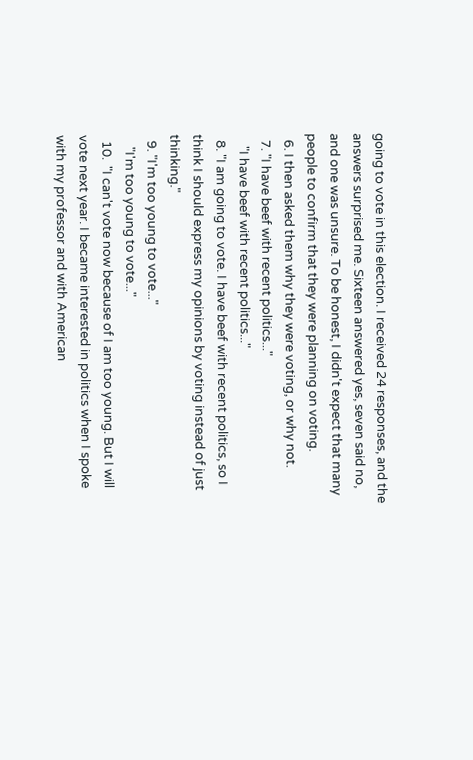going to vote in this election. I received 24 responses, and the answers surprised me. Sixteen answered yes, seven said no, and one was unsure. To be honest, I didn't expect that many people to confirm that they were planning on voting.
  6. I then asked them why they were voting, or why not.
  7. "I have beef with recent politics..."
    "I have beef with recent politics..."
  8. "I am going to vote. I have beef with recent politics, so I think I should express my opinions by voting instead of just thinking."
  9. "I'm too young to vote..."
    "I'm too young to vote..."
  10.  "I can't vote now because of I am too young. But I will vote next year. I became interested in politics when I spoke with my professor and with American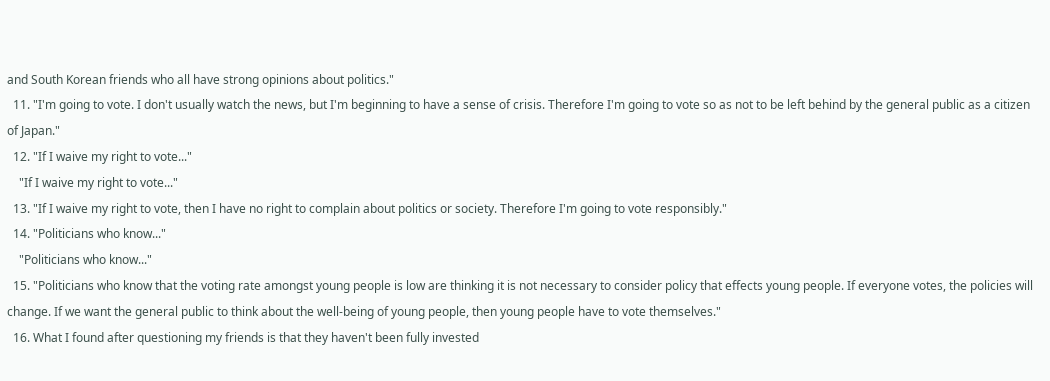and South Korean friends who all have strong opinions about politics."
  11. "I'm going to vote. I don't usually watch the news, but I'm beginning to have a sense of crisis. Therefore I'm going to vote so as not to be left behind by the general public as a citizen of Japan."
  12. "If I waive my right to vote..."
    "If I waive my right to vote..."
  13. "If I waive my right to vote, then I have no right to complain about politics or society. Therefore I'm going to vote responsibly."
  14. "Politicians who know..."
    "Politicians who know..."
  15. "Politicians who know that the voting rate amongst young people is low are thinking it is not necessary to consider policy that effects young people. If everyone votes, the policies will change. If we want the general public to think about the well-being of young people, then young people have to vote themselves."
  16. What I found after questioning my friends is that they haven't been fully invested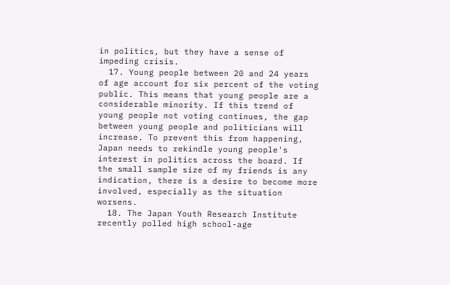in politics, but they have a sense of impeding crisis.
  17. Young people between 20 and 24 years of age account for six percent of the voting public. This means that young people are a considerable minority. If this trend of young people not voting continues, the gap between young people and politicians will increase. To prevent this from happening, Japan needs to rekindle young people's interest in politics across the board. If the small sample size of my friends is any indication, there is a desire to become more involved, especially as the situation worsens.
  18. The Japan Youth Research Institute recently polled high school-age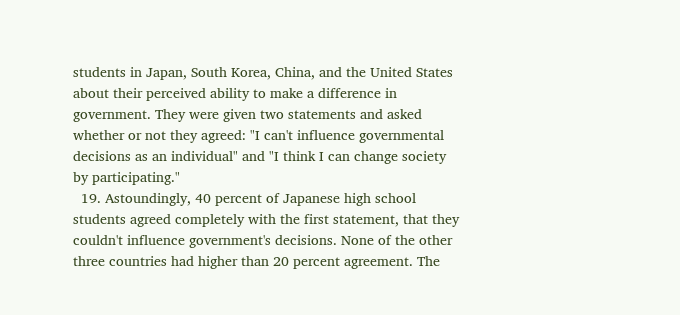students in Japan, South Korea, China, and the United States about their perceived ability to make a difference in government. They were given two statements and asked whether or not they agreed: "I can't influence governmental decisions as an individual" and "I think I can change society by participating."
  19. Astoundingly, 40 percent of Japanese high school students agreed completely with the first statement, that they couldn't influence government's decisions. None of the other three countries had higher than 20 percent agreement. The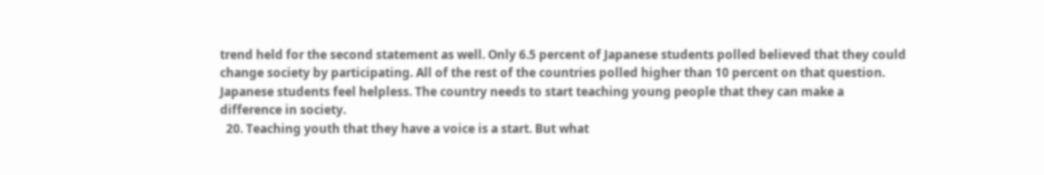trend held for the second statement as well. Only 6.5 percent of Japanese students polled believed that they could change society by participating. All of the rest of the countries polled higher than 10 percent on that question. Japanese students feel helpless. The country needs to start teaching young people that they can make a difference in society.
  20. Teaching youth that they have a voice is a start. But what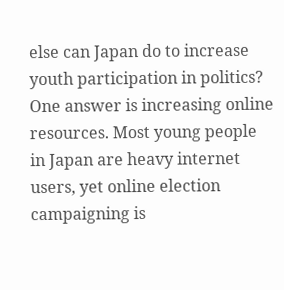else can Japan do to increase youth participation in politics? One answer is increasing online resources. Most young people in Japan are heavy internet users, yet online election campaigning is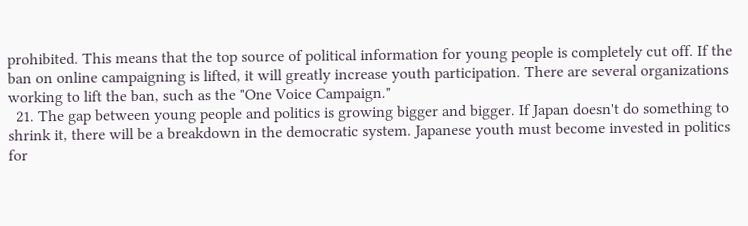prohibited. This means that the top source of political information for young people is completely cut off. If the ban on online campaigning is lifted, it will greatly increase youth participation. There are several organizations working to lift the ban, such as the "One Voice Campaign."
  21. The gap between young people and politics is growing bigger and bigger. If Japan doesn't do something to shrink it, there will be a breakdown in the democratic system. Japanese youth must become invested in politics for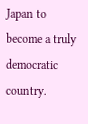Japan to become a truly democratic country.